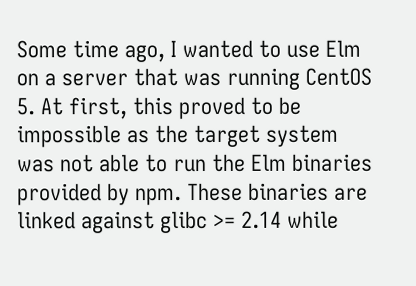Some time ago, I wanted to use Elm on a server that was running CentOS 5. At first, this proved to be impossible as the target system was not able to run the Elm binaries provided by npm. These binaries are linked against glibc >= 2.14 while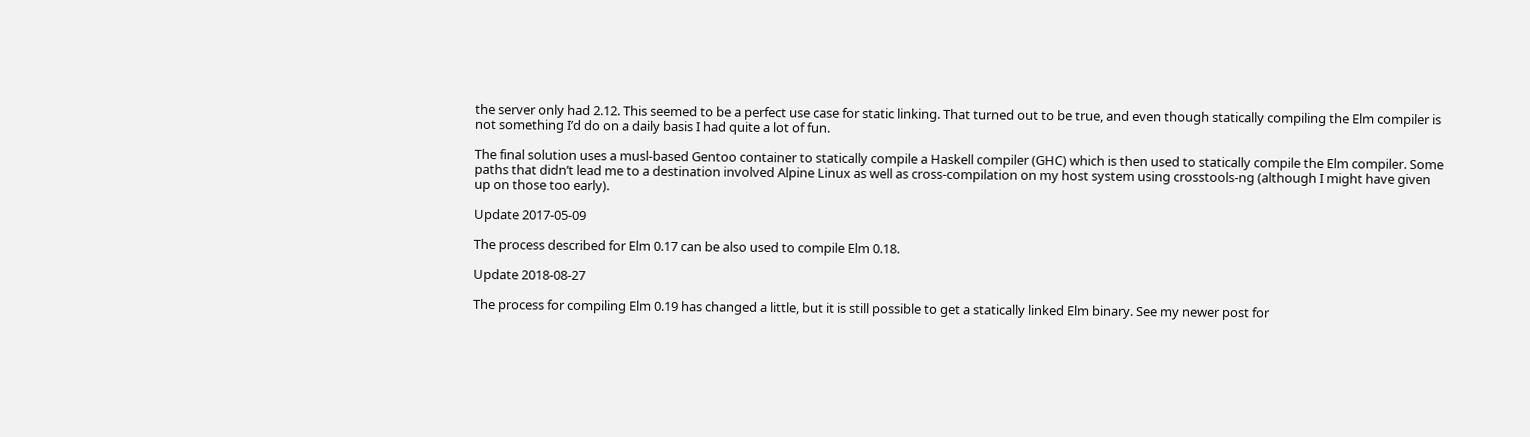the server only had 2.12. This seemed to be a perfect use case for static linking. That turned out to be true, and even though statically compiling the Elm compiler is not something I’d do on a daily basis I had quite a lot of fun.

The final solution uses a musl-based Gentoo container to statically compile a Haskell compiler (GHC) which is then used to statically compile the Elm compiler. Some paths that didn’t lead me to a destination involved Alpine Linux as well as cross-compilation on my host system using crosstools-ng (although I might have given up on those too early).

Update 2017-05-09

The process described for Elm 0.17 can be also used to compile Elm 0.18.

Update 2018-08-27

The process for compiling Elm 0.19 has changed a little, but it is still possible to get a statically linked Elm binary. See my newer post for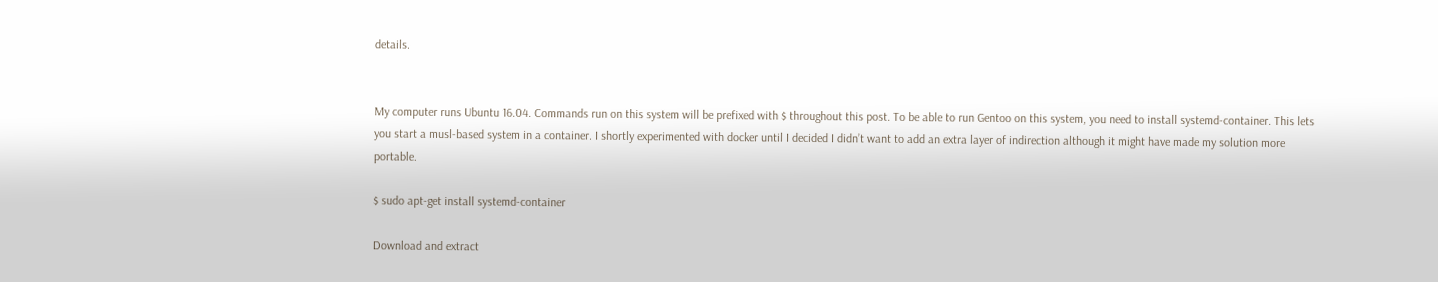details.


My computer runs Ubuntu 16.04. Commands run on this system will be prefixed with $ throughout this post. To be able to run Gentoo on this system, you need to install systemd-container. This lets you start a musl-based system in a container. I shortly experimented with docker until I decided I didn’t want to add an extra layer of indirection although it might have made my solution more portable.

$ sudo apt-get install systemd-container

Download and extract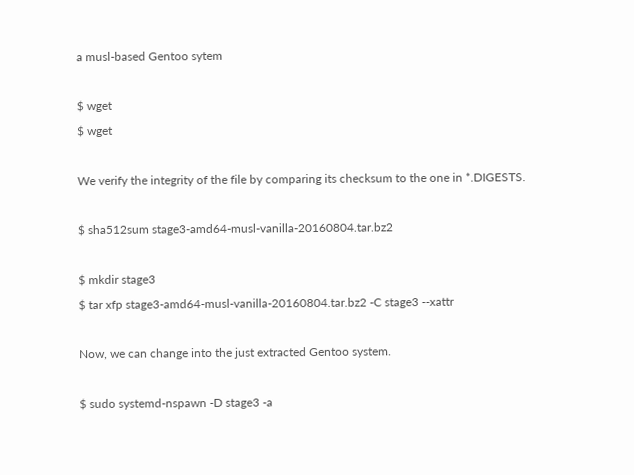a musl-based Gentoo sytem

$ wget
$ wget

We verify the integrity of the file by comparing its checksum to the one in *.DIGESTS.

$ sha512sum stage3-amd64-musl-vanilla-20160804.tar.bz2

$ mkdir stage3
$ tar xfp stage3-amd64-musl-vanilla-20160804.tar.bz2 -C stage3 --xattr

Now, we can change into the just extracted Gentoo system.

$ sudo systemd-nspawn -D stage3 -a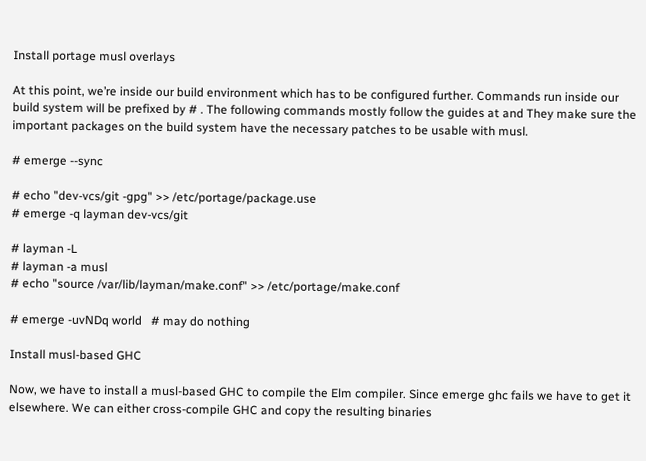Install portage musl overlays

At this point, we’re inside our build environment which has to be configured further. Commands run inside our build system will be prefixed by # . The following commands mostly follow the guides at and They make sure the important packages on the build system have the necessary patches to be usable with musl.

# emerge --sync

# echo "dev-vcs/git -gpg" >> /etc/portage/package.use
# emerge -q layman dev-vcs/git

# layman -L
# layman -a musl
# echo "source /var/lib/layman/make.conf" >> /etc/portage/make.conf

# emerge -uvNDq world   # may do nothing

Install musl-based GHC

Now, we have to install a musl-based GHC to compile the Elm compiler. Since emerge ghc fails we have to get it elsewhere. We can either cross-compile GHC and copy the resulting binaries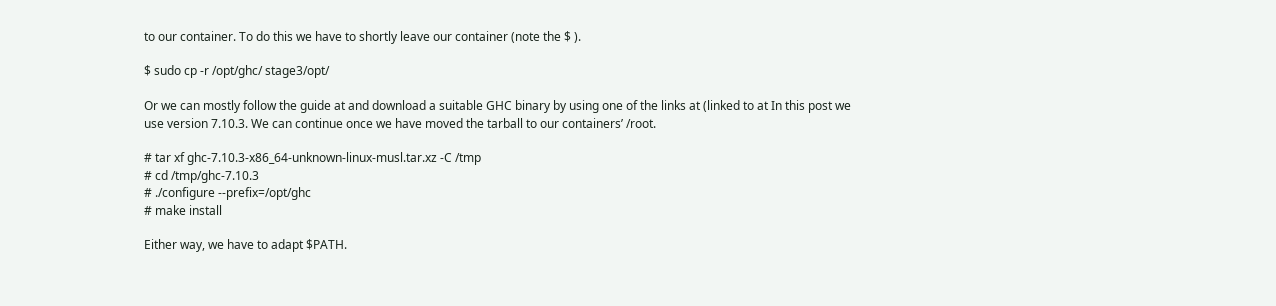to our container. To do this we have to shortly leave our container (note the $ ).

$ sudo cp -r /opt/ghc/ stage3/opt/

Or we can mostly follow the guide at and download a suitable GHC binary by using one of the links at (linked to at In this post we use version 7.10.3. We can continue once we have moved the tarball to our containers’ /root.

# tar xf ghc-7.10.3-x86_64-unknown-linux-musl.tar.xz -C /tmp
# cd /tmp/ghc-7.10.3
# ./configure --prefix=/opt/ghc
# make install

Either way, we have to adapt $PATH.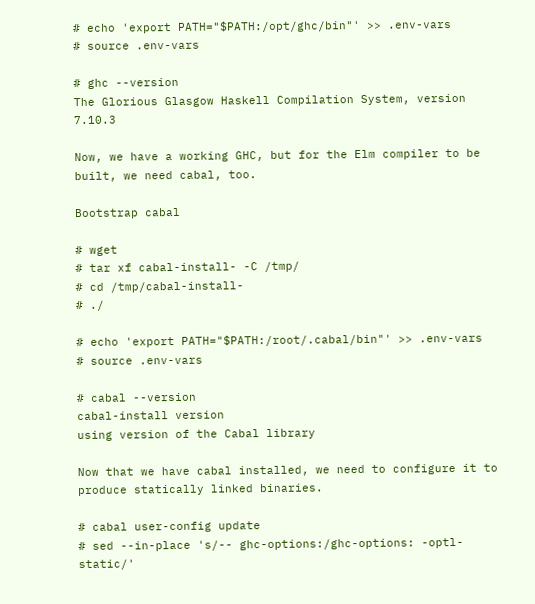# echo 'export PATH="$PATH:/opt/ghc/bin"' >> .env-vars
# source .env-vars

# ghc --version
The Glorious Glasgow Haskell Compilation System, version 7.10.3

Now, we have a working GHC, but for the Elm compiler to be built, we need cabal, too.

Bootstrap cabal

# wget
# tar xf cabal-install- -C /tmp/
# cd /tmp/cabal-install-
# ./

# echo 'export PATH="$PATH:/root/.cabal/bin"' >> .env-vars
# source .env-vars

# cabal --version
cabal-install version
using version of the Cabal library

Now that we have cabal installed, we need to configure it to produce statically linked binaries.

# cabal user-config update
# sed --in-place 's/-- ghc-options:/ghc-options: -optl-static/'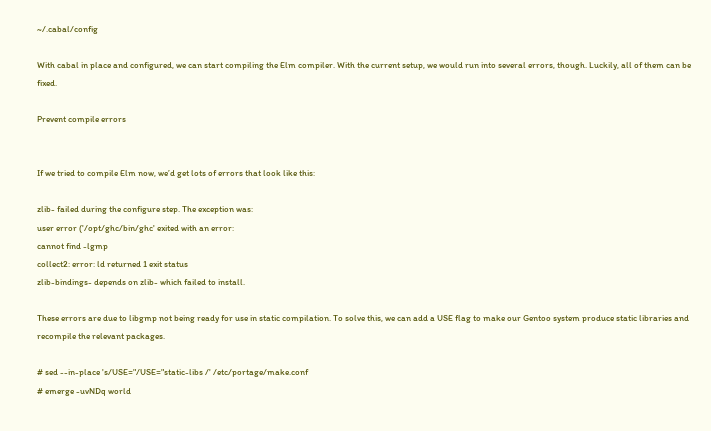~/.cabal/config

With cabal in place and configured, we can start compiling the Elm compiler. With the current setup, we would run into several errors, though. Luckily, all of them can be fixed.

Prevent compile errors


If we tried to compile Elm now, we’d get lots of errors that look like this:

zlib- failed during the configure step. The exception was:
user error ('/opt/ghc/bin/ghc' exited with an error:
cannot find -lgmp
collect2: error: ld returned 1 exit status
zlib-bindings- depends on zlib- which failed to install.

These errors are due to libgmp not being ready for use in static compilation. To solve this, we can add a USE flag to make our Gentoo system produce static libraries and recompile the relevant packages.

# sed --in-place 's/USE="/USE="static-libs /' /etc/portage/make.conf
# emerge -uvNDq world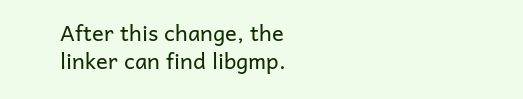After this change, the linker can find libgmp.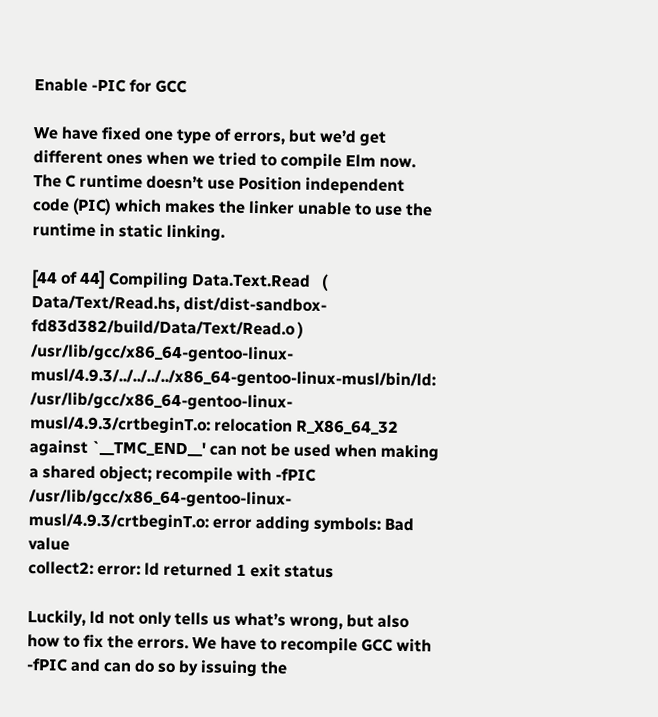Enable -PIC for GCC

We have fixed one type of errors, but we’d get different ones when we tried to compile Elm now. The C runtime doesn’t use Position independent code (PIC) which makes the linker unable to use the runtime in static linking.

[44 of 44] Compiling Data.Text.Read   ( Data/Text/Read.hs, dist/dist-sandbox-fd83d382/build/Data/Text/Read.o )
/usr/lib/gcc/x86_64-gentoo-linux-musl/4.9.3/../../../../x86_64-gentoo-linux-musl/bin/ld: /usr/lib/gcc/x86_64-gentoo-linux-musl/4.9.3/crtbeginT.o: relocation R_X86_64_32 against `__TMC_END__' can not be used when making a shared object; recompile with -fPIC
/usr/lib/gcc/x86_64-gentoo-linux-musl/4.9.3/crtbeginT.o: error adding symbols: Bad value
collect2: error: ld returned 1 exit status

Luckily, ld not only tells us what’s wrong, but also how to fix the errors. We have to recompile GCC with -fPIC and can do so by issuing the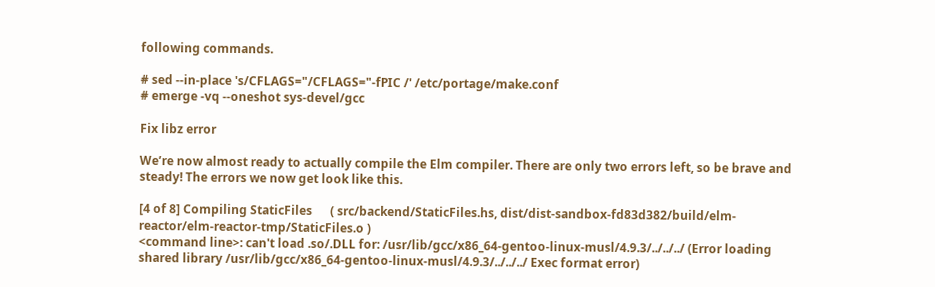following commands.

# sed --in-place 's/CFLAGS="/CFLAGS="-fPIC /' /etc/portage/make.conf
# emerge -vq --oneshot sys-devel/gcc

Fix libz error

We’re now almost ready to actually compile the Elm compiler. There are only two errors left, so be brave and steady! The errors we now get look like this.

[4 of 8] Compiling StaticFiles      ( src/backend/StaticFiles.hs, dist/dist-sandbox-fd83d382/build/elm-reactor/elm-reactor-tmp/StaticFiles.o )
<command line>: can't load .so/.DLL for: /usr/lib/gcc/x86_64-gentoo-linux-musl/4.9.3/../../../ (Error loading shared library /usr/lib/gcc/x86_64-gentoo-linux-musl/4.9.3/../../../ Exec format error)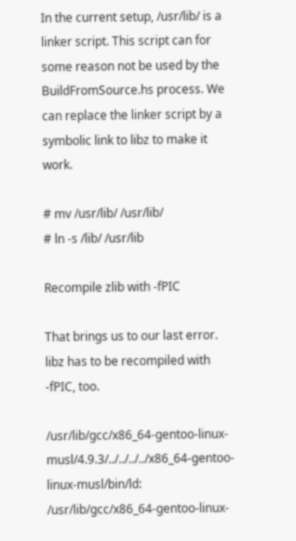In the current setup, /usr/lib/ is a linker script. This script can for some reason not be used by the BuildFromSource.hs process. We can replace the linker script by a symbolic link to libz to make it work.

# mv /usr/lib/ /usr/lib/
# ln -s /lib/ /usr/lib

Recompile zlib with -fPIC

That brings us to our last error. libz has to be recompiled with -fPIC, too.

/usr/lib/gcc/x86_64-gentoo-linux-musl/4.9.3/../../../../x86_64-gentoo-linux-musl/bin/ld: /usr/lib/gcc/x86_64-gentoo-linux-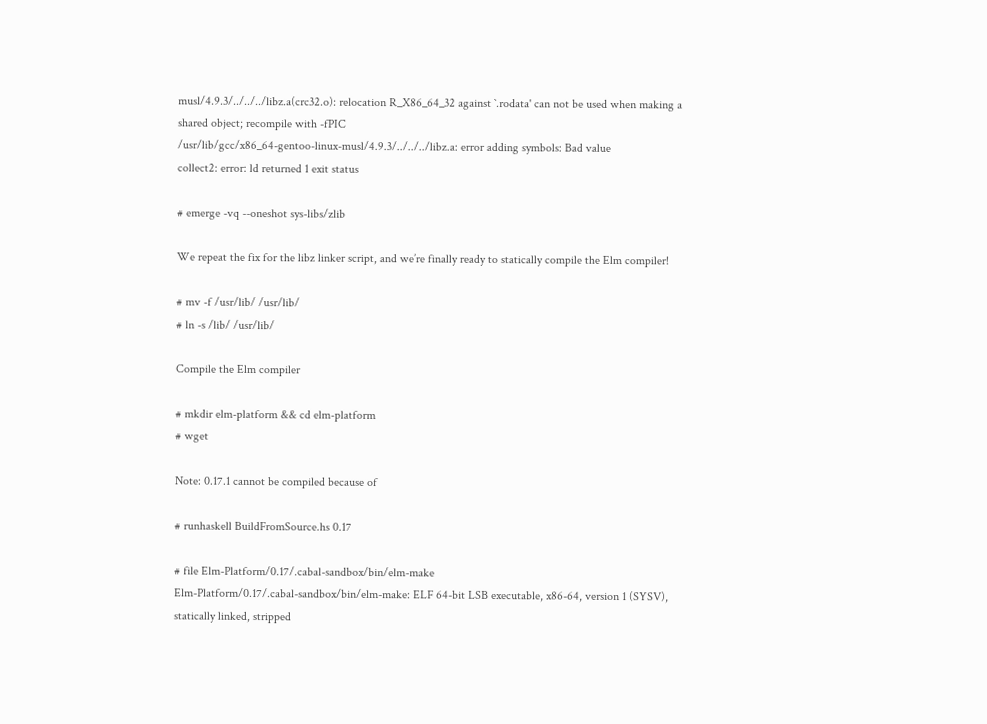musl/4.9.3/../../../libz.a(crc32.o): relocation R_X86_64_32 against `.rodata' can not be used when making a shared object; recompile with -fPIC
/usr/lib/gcc/x86_64-gentoo-linux-musl/4.9.3/../../../libz.a: error adding symbols: Bad value
collect2: error: ld returned 1 exit status

# emerge -vq --oneshot sys-libs/zlib

We repeat the fix for the libz linker script, and we’re finally ready to statically compile the Elm compiler!

# mv -f /usr/lib/ /usr/lib/
# ln -s /lib/ /usr/lib/

Compile the Elm compiler

# mkdir elm-platform && cd elm-platform
# wget

Note: 0.17.1 cannot be compiled because of

# runhaskell BuildFromSource.hs 0.17

# file Elm-Platform/0.17/.cabal-sandbox/bin/elm-make
Elm-Platform/0.17/.cabal-sandbox/bin/elm-make: ELF 64-bit LSB executable, x86-64, version 1 (SYSV), statically linked, stripped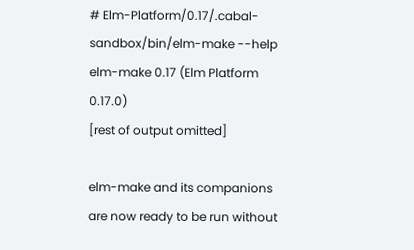# Elm-Platform/0.17/.cabal-sandbox/bin/elm-make --help
elm-make 0.17 (Elm Platform 0.17.0)
[rest of output omitted]

elm-make and its companions are now ready to be run without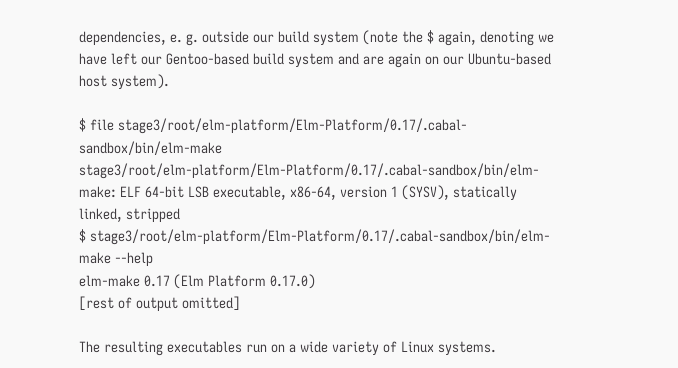dependencies, e. g. outside our build system (note the $ again, denoting we have left our Gentoo-based build system and are again on our Ubuntu-based host system).

$ file stage3/root/elm-platform/Elm-Platform/0.17/.cabal-sandbox/bin/elm-make
stage3/root/elm-platform/Elm-Platform/0.17/.cabal-sandbox/bin/elm-make: ELF 64-bit LSB executable, x86-64, version 1 (SYSV), statically linked, stripped
$ stage3/root/elm-platform/Elm-Platform/0.17/.cabal-sandbox/bin/elm-make --help
elm-make 0.17 (Elm Platform 0.17.0)
[rest of output omitted]

The resulting executables run on a wide variety of Linux systems.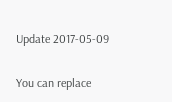Update 2017-05-09

You can replace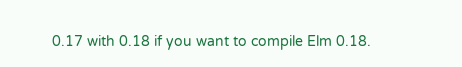0.17 with 0.18 if you want to compile Elm 0.18.